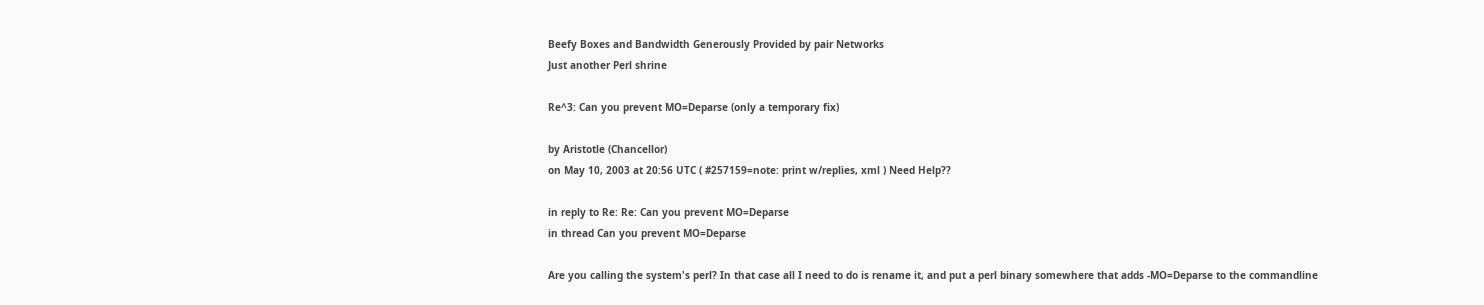Beefy Boxes and Bandwidth Generously Provided by pair Networks
Just another Perl shrine

Re^3: Can you prevent MO=Deparse (only a temporary fix)

by Aristotle (Chancellor)
on May 10, 2003 at 20:56 UTC ( #257159=note: print w/replies, xml ) Need Help??

in reply to Re: Re: Can you prevent MO=Deparse
in thread Can you prevent MO=Deparse

Are you calling the system's perl? In that case all I need to do is rename it, and put a perl binary somewhere that adds -MO=Deparse to the commandline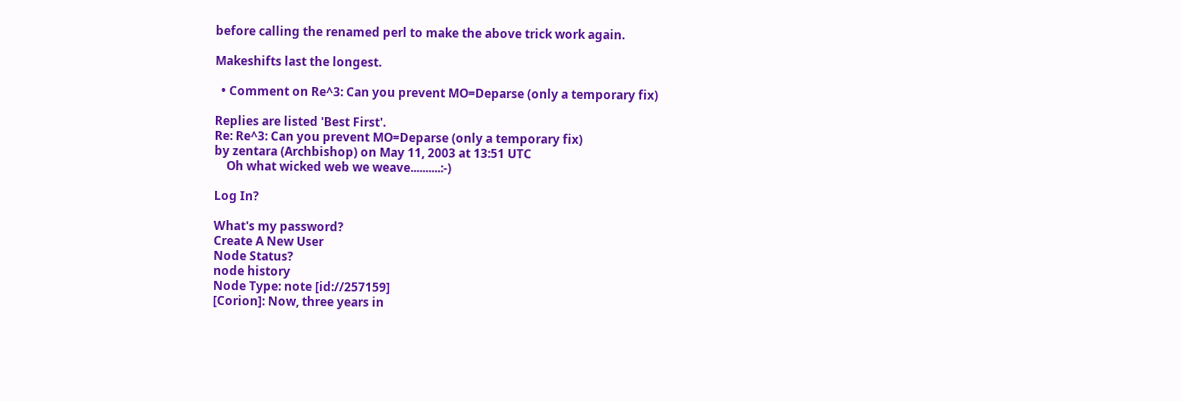before calling the renamed perl to make the above trick work again.

Makeshifts last the longest.

  • Comment on Re^3: Can you prevent MO=Deparse (only a temporary fix)

Replies are listed 'Best First'.
Re: Re^3: Can you prevent MO=Deparse (only a temporary fix)
by zentara (Archbishop) on May 11, 2003 at 13:51 UTC
    Oh what wicked web we weave..........:-)

Log In?

What's my password?
Create A New User
Node Status?
node history
Node Type: note [id://257159]
[Corion]: Now, three years in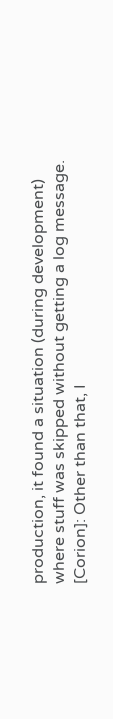production, it found a situation (during development) where stuff was skipped without getting a log message.
[Corion]: Other than that, I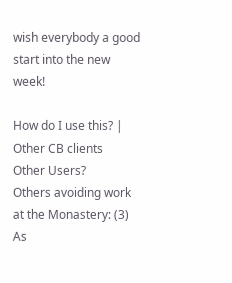wish everybody a good start into the new week!

How do I use this? | Other CB clients
Other Users?
Others avoiding work at the Monastery: (3)
As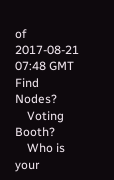of 2017-08-21 07:48 GMT
Find Nodes?
    Voting Booth?
    Who is your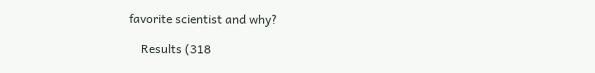favorite scientist and why?

    Results (318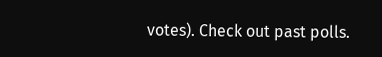votes). Check out past polls.